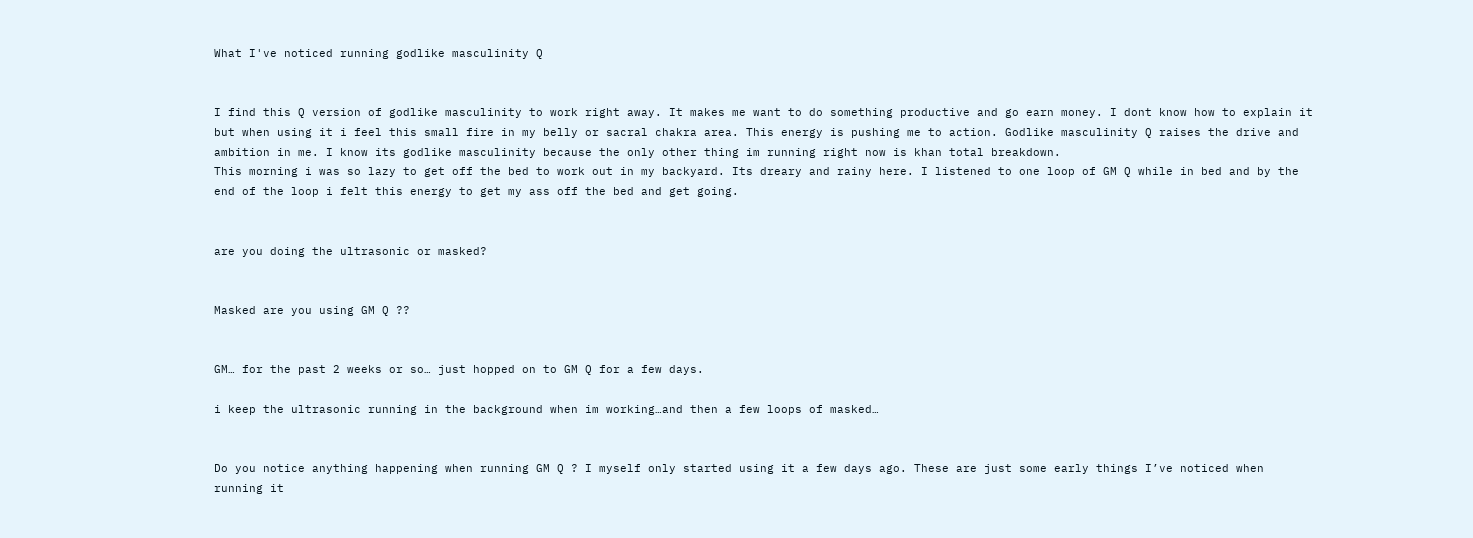What I've noticed running godlike masculinity Q


I find this Q version of godlike masculinity to work right away. It makes me want to do something productive and go earn money. I dont know how to explain it but when using it i feel this small fire in my belly or sacral chakra area. This energy is pushing me to action. Godlike masculinity Q raises the drive and ambition in me. I know its godlike masculinity because the only other thing im running right now is khan total breakdown.
This morning i was so lazy to get off the bed to work out in my backyard. Its dreary and rainy here. I listened to one loop of GM Q while in bed and by the end of the loop i felt this energy to get my ass off the bed and get going.


are you doing the ultrasonic or masked?


Masked are you using GM Q ??


GM… for the past 2 weeks or so… just hopped on to GM Q for a few days.

i keep the ultrasonic running in the background when im working…and then a few loops of masked…


Do you notice anything happening when running GM Q ? I myself only started using it a few days ago. These are just some early things I’ve noticed when running it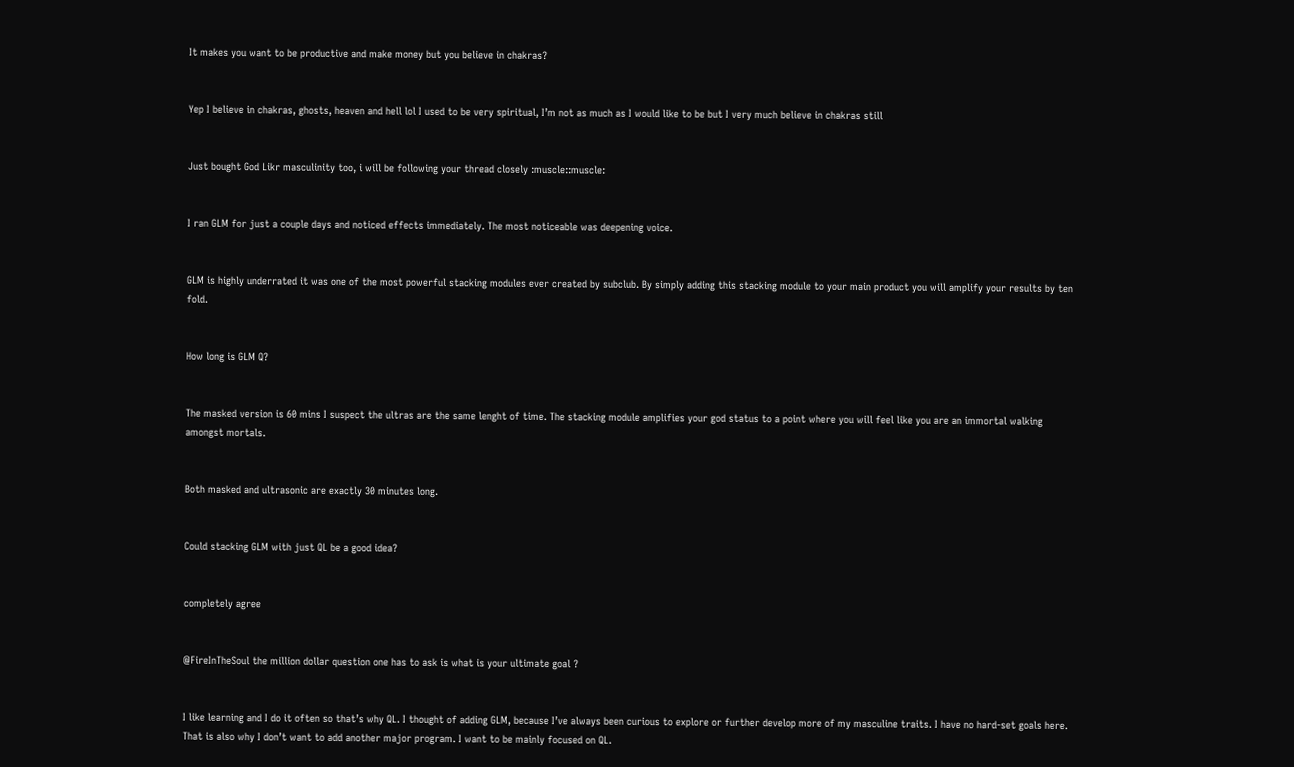It makes you want to be productive and make money but you believe in chakras?


Yep I believe in chakras, ghosts, heaven and hell lol I used to be very spiritual, I’m not as much as I would like to be but I very much believe in chakras still


Just bought God Likr masculinity too, i will be following your thread closely :muscle::muscle:


I ran GLM for just a couple days and noticed effects immediately. The most noticeable was deepening voice.


GLM is highly underrated it was one of the most powerful stacking modules ever created by subclub. By simply adding this stacking module to your main product you will amplify your results by ten fold.


How long is GLM Q?


The masked version is 60 mins I suspect the ultras are the same lenght of time. The stacking module amplifies your god status to a point where you will feel like you are an immortal walking amongst mortals.


Both masked and ultrasonic are exactly 30 minutes long.


Could stacking GLM with just QL be a good idea?


completely agree


@FireInTheSoul the million dollar question one has to ask is what is your ultimate goal ?


I like learning and I do it often so that’s why QL. I thought of adding GLM, because I’ve always been curious to explore or further develop more of my masculine traits. I have no hard-set goals here. That is also why I don’t want to add another major program. I want to be mainly focused on QL.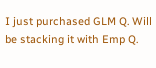I just purchased GLM Q. Will be stacking it with Emp Q.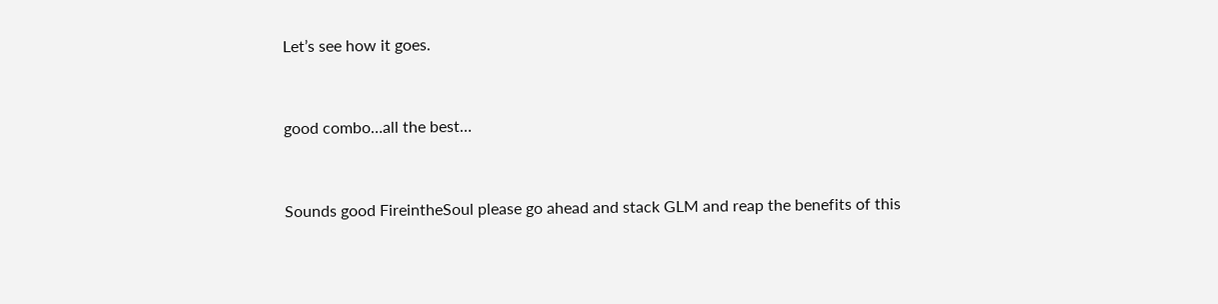Let’s see how it goes.


good combo…all the best…


Sounds good FireintheSoul please go ahead and stack GLM and reap the benefits of this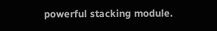powerful stacking module.